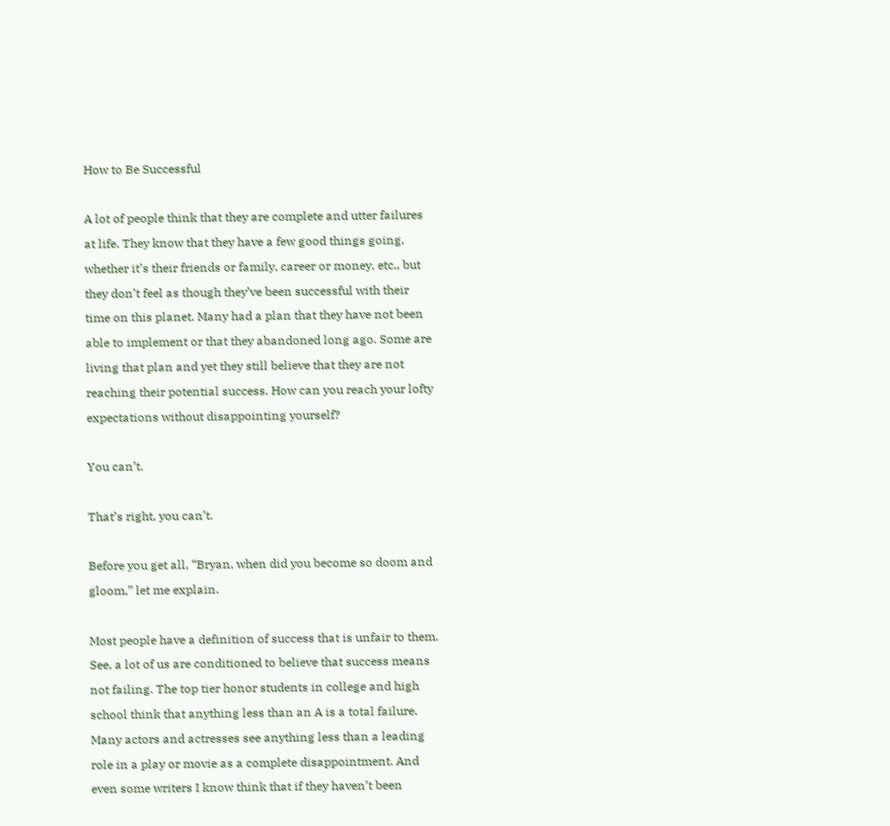How to Be Successful

A lot of people think that they are complete and utter failures at life. They know that they have a few good things going, whether it’s their friends or family, career or money, etc., but they don’t feel as though they’ve been successful with their time on this planet. Many had a plan that they have not been able to implement or that they abandoned long ago. Some are living that plan and yet they still believe that they are not reaching their potential success. How can you reach your lofty expectations without disappointing yourself?

You can’t.

That’s right, you can’t.

Before you get all, “Bryan, when did you become so doom and gloom,” let me explain.

Most people have a definition of success that is unfair to them. See, a lot of us are conditioned to believe that success means not failing. The top tier honor students in college and high school think that anything less than an A is a total failure. Many actors and actresses see anything less than a leading role in a play or movie as a complete disappointment. And even some writers I know think that if they haven’t been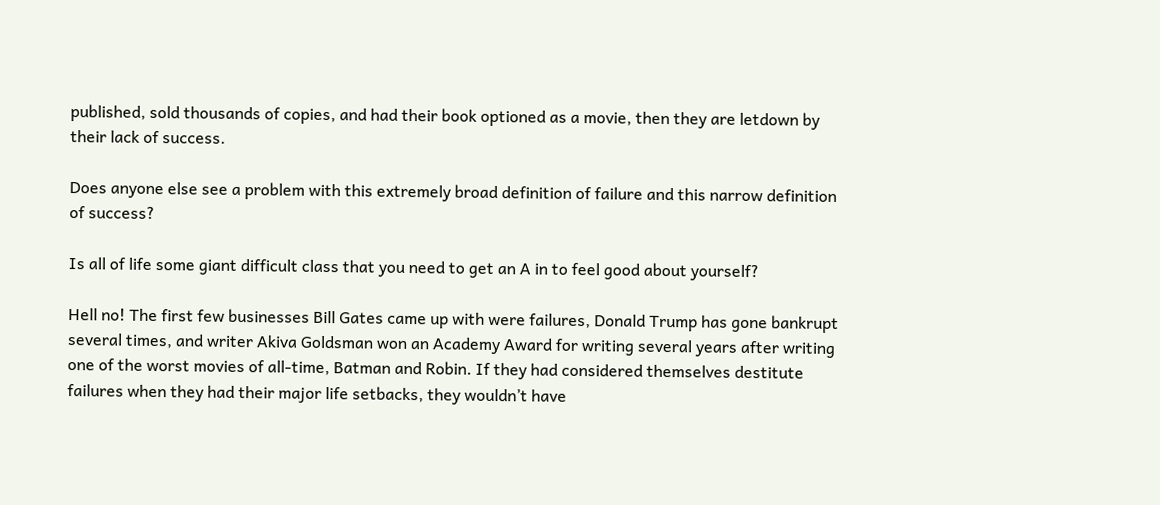published, sold thousands of copies, and had their book optioned as a movie, then they are letdown by their lack of success.

Does anyone else see a problem with this extremely broad definition of failure and this narrow definition of success?

Is all of life some giant difficult class that you need to get an A in to feel good about yourself?

Hell no! The first few businesses Bill Gates came up with were failures, Donald Trump has gone bankrupt several times, and writer Akiva Goldsman won an Academy Award for writing several years after writing one of the worst movies of all-time, Batman and Robin. If they had considered themselves destitute failures when they had their major life setbacks, they wouldn’t have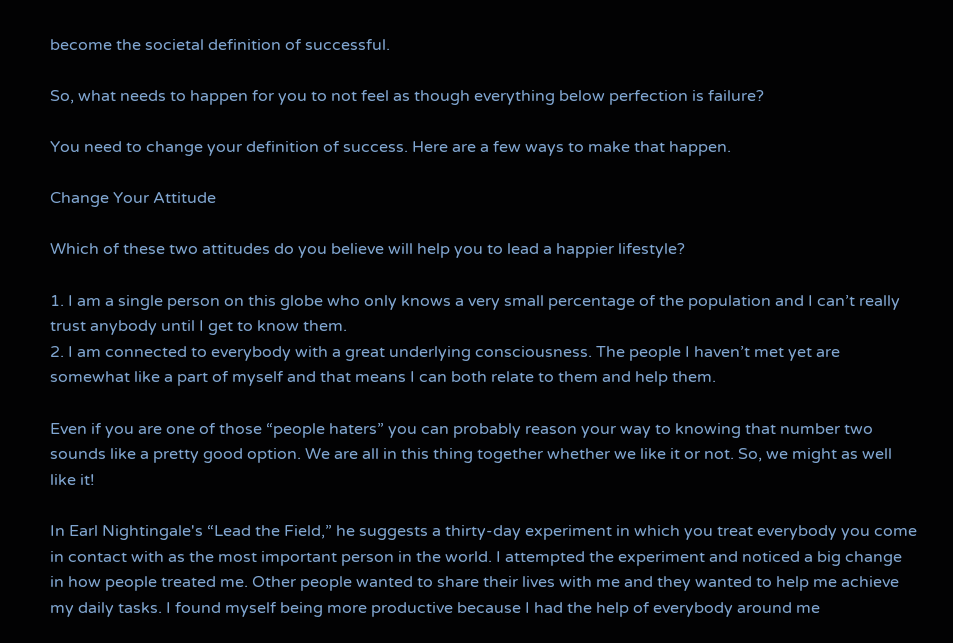become the societal definition of successful.

So, what needs to happen for you to not feel as though everything below perfection is failure?

You need to change your definition of success. Here are a few ways to make that happen.

Change Your Attitude

Which of these two attitudes do you believe will help you to lead a happier lifestyle?

1. I am a single person on this globe who only knows a very small percentage of the population and I can’t really trust anybody until I get to know them.
2. I am connected to everybody with a great underlying consciousness. The people I haven’t met yet are somewhat like a part of myself and that means I can both relate to them and help them.

Even if you are one of those “people haters” you can probably reason your way to knowing that number two sounds like a pretty good option. We are all in this thing together whether we like it or not. So, we might as well like it!

In Earl Nightingale's “Lead the Field,” he suggests a thirty-day experiment in which you treat everybody you come in contact with as the most important person in the world. I attempted the experiment and noticed a big change in how people treated me. Other people wanted to share their lives with me and they wanted to help me achieve my daily tasks. I found myself being more productive because I had the help of everybody around me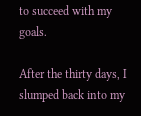to succeed with my goals.

After the thirty days, I slumped back into my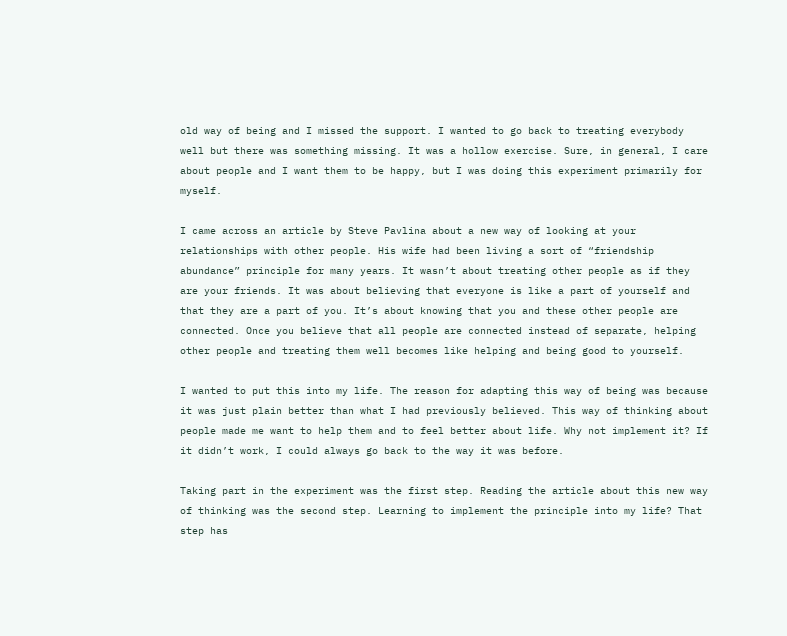old way of being and I missed the support. I wanted to go back to treating everybody well but there was something missing. It was a hollow exercise. Sure, in general, I care about people and I want them to be happy, but I was doing this experiment primarily for myself.

I came across an article by Steve Pavlina about a new way of looking at your relationships with other people. His wife had been living a sort of “friendship abundance” principle for many years. It wasn’t about treating other people as if they are your friends. It was about believing that everyone is like a part of yourself and that they are a part of you. It’s about knowing that you and these other people are connected. Once you believe that all people are connected instead of separate, helping other people and treating them well becomes like helping and being good to yourself.

I wanted to put this into my life. The reason for adapting this way of being was because it was just plain better than what I had previously believed. This way of thinking about people made me want to help them and to feel better about life. Why not implement it? If it didn’t work, I could always go back to the way it was before.

Taking part in the experiment was the first step. Reading the article about this new way of thinking was the second step. Learning to implement the principle into my life? That step has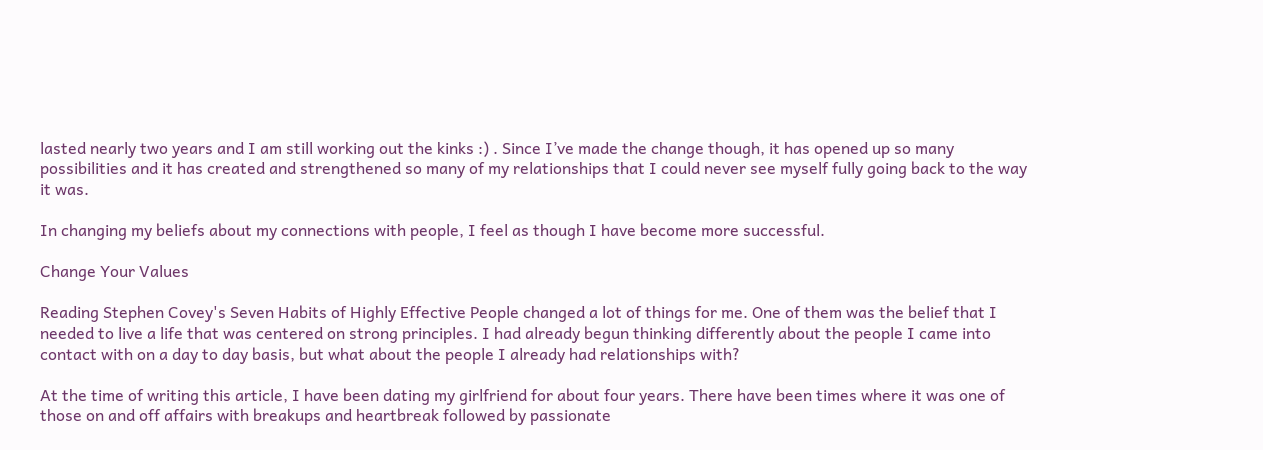lasted nearly two years and I am still working out the kinks :) . Since I’ve made the change though, it has opened up so many possibilities and it has created and strengthened so many of my relationships that I could never see myself fully going back to the way it was.

In changing my beliefs about my connections with people, I feel as though I have become more successful.

Change Your Values

Reading Stephen Covey's Seven Habits of Highly Effective People changed a lot of things for me. One of them was the belief that I needed to live a life that was centered on strong principles. I had already begun thinking differently about the people I came into contact with on a day to day basis, but what about the people I already had relationships with?

At the time of writing this article, I have been dating my girlfriend for about four years. There have been times where it was one of those on and off affairs with breakups and heartbreak followed by passionate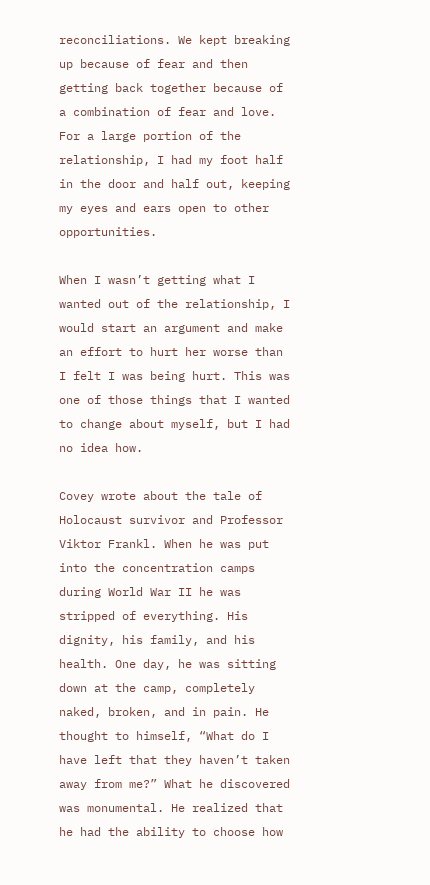reconciliations. We kept breaking up because of fear and then getting back together because of a combination of fear and love. For a large portion of the relationship, I had my foot half in the door and half out, keeping my eyes and ears open to other opportunities.

When I wasn’t getting what I wanted out of the relationship, I would start an argument and make an effort to hurt her worse than I felt I was being hurt. This was one of those things that I wanted to change about myself, but I had no idea how.

Covey wrote about the tale of Holocaust survivor and Professor Viktor Frankl. When he was put into the concentration camps during World War II he was stripped of everything. His dignity, his family, and his health. One day, he was sitting down at the camp, completely naked, broken, and in pain. He thought to himself, “What do I have left that they haven’t taken away from me?” What he discovered was monumental. He realized that he had the ability to choose how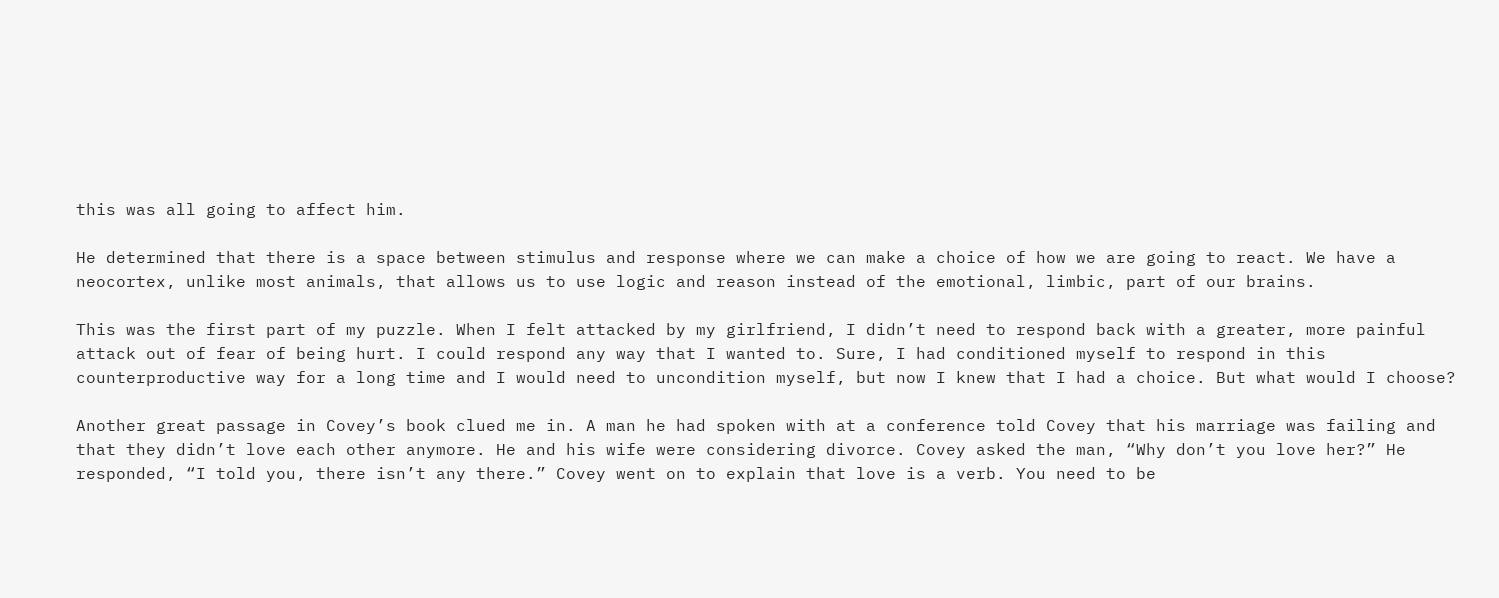this was all going to affect him.

He determined that there is a space between stimulus and response where we can make a choice of how we are going to react. We have a neocortex, unlike most animals, that allows us to use logic and reason instead of the emotional, limbic, part of our brains.

This was the first part of my puzzle. When I felt attacked by my girlfriend, I didn’t need to respond back with a greater, more painful attack out of fear of being hurt. I could respond any way that I wanted to. Sure, I had conditioned myself to respond in this counterproductive way for a long time and I would need to uncondition myself, but now I knew that I had a choice. But what would I choose?

Another great passage in Covey’s book clued me in. A man he had spoken with at a conference told Covey that his marriage was failing and that they didn’t love each other anymore. He and his wife were considering divorce. Covey asked the man, “Why don’t you love her?” He responded, “I told you, there isn’t any there.” Covey went on to explain that love is a verb. You need to be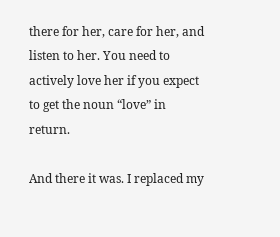there for her, care for her, and listen to her. You need to actively love her if you expect to get the noun “love” in return.

And there it was. I replaced my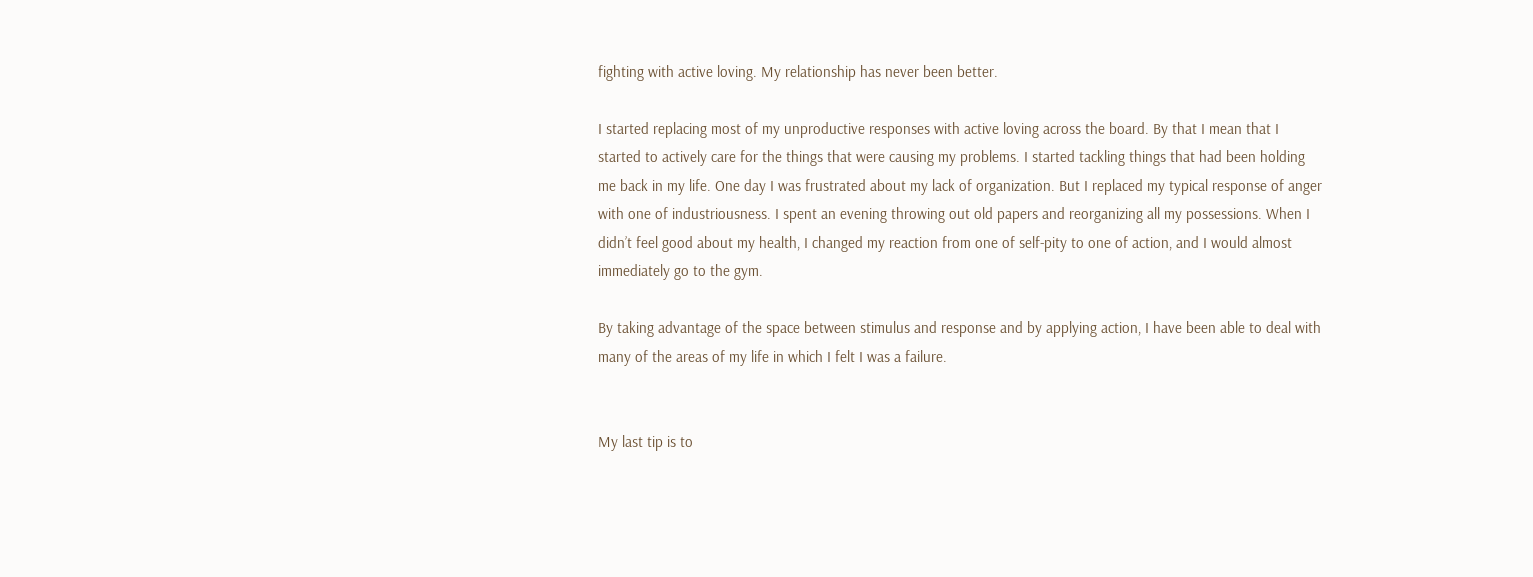fighting with active loving. My relationship has never been better.

I started replacing most of my unproductive responses with active loving across the board. By that I mean that I started to actively care for the things that were causing my problems. I started tackling things that had been holding me back in my life. One day I was frustrated about my lack of organization. But I replaced my typical response of anger with one of industriousness. I spent an evening throwing out old papers and reorganizing all my possessions. When I didn’t feel good about my health, I changed my reaction from one of self-pity to one of action, and I would almost immediately go to the gym.

By taking advantage of the space between stimulus and response and by applying action, I have been able to deal with many of the areas of my life in which I felt I was a failure.


My last tip is to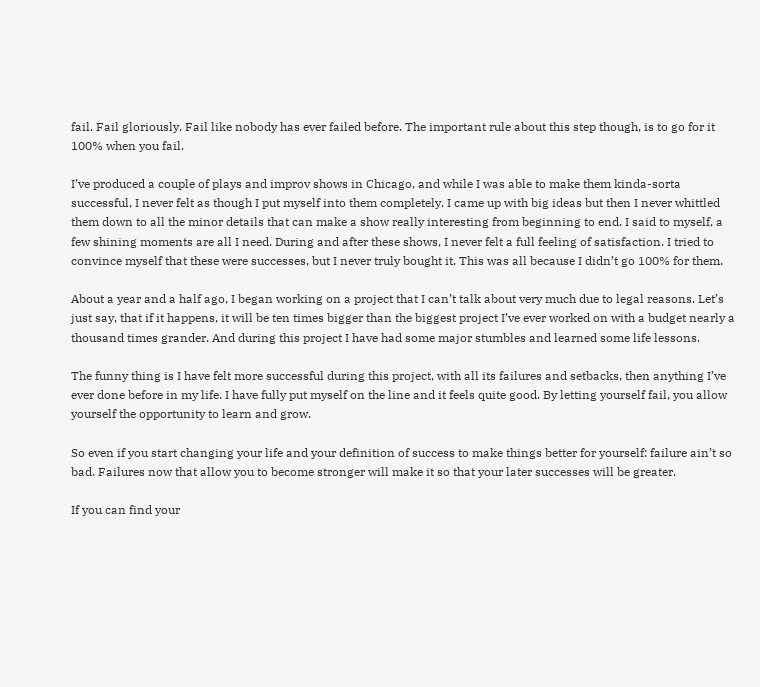fail. Fail gloriously. Fail like nobody has ever failed before. The important rule about this step though, is to go for it 100% when you fail.

I’ve produced a couple of plays and improv shows in Chicago, and while I was able to make them kinda-sorta successful, I never felt as though I put myself into them completely. I came up with big ideas but then I never whittled them down to all the minor details that can make a show really interesting from beginning to end. I said to myself, a few shining moments are all I need. During and after these shows, I never felt a full feeling of satisfaction. I tried to convince myself that these were successes, but I never truly bought it. This was all because I didn’t go 100% for them.

About a year and a half ago, I began working on a project that I can’t talk about very much due to legal reasons. Let’s just say, that if it happens, it will be ten times bigger than the biggest project I’ve ever worked on with a budget nearly a thousand times grander. And during this project I have had some major stumbles and learned some life lessons.

The funny thing is I have felt more successful during this project, with all its failures and setbacks, then anything I’ve ever done before in my life. I have fully put myself on the line and it feels quite good. By letting yourself fail, you allow yourself the opportunity to learn and grow.

So even if you start changing your life and your definition of success to make things better for yourself: failure ain’t so bad. Failures now that allow you to become stronger will make it so that your later successes will be greater.

If you can find your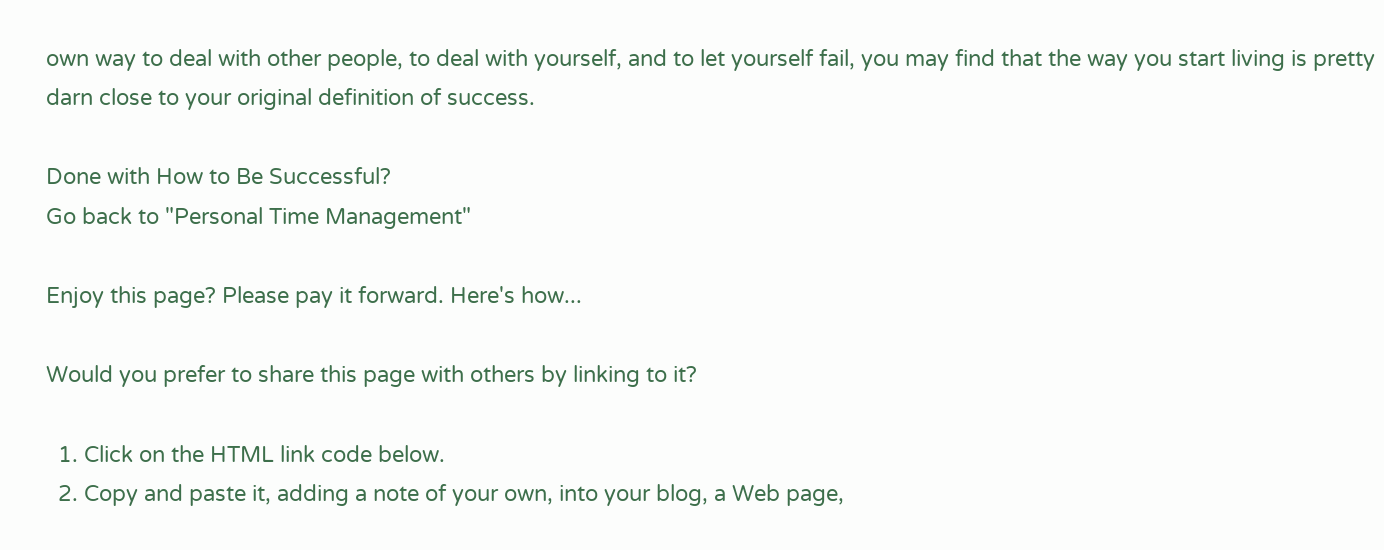own way to deal with other people, to deal with yourself, and to let yourself fail, you may find that the way you start living is pretty darn close to your original definition of success.

Done with How to Be Successful?
Go back to "Personal Time Management"

Enjoy this page? Please pay it forward. Here's how...

Would you prefer to share this page with others by linking to it?

  1. Click on the HTML link code below.
  2. Copy and paste it, adding a note of your own, into your blog, a Web page,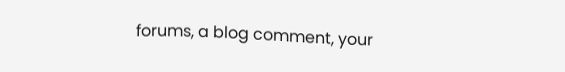forums, a blog comment, your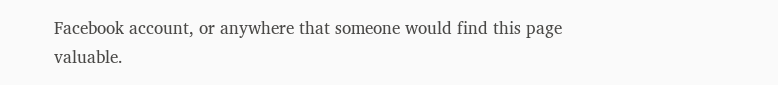Facebook account, or anywhere that someone would find this page valuable.